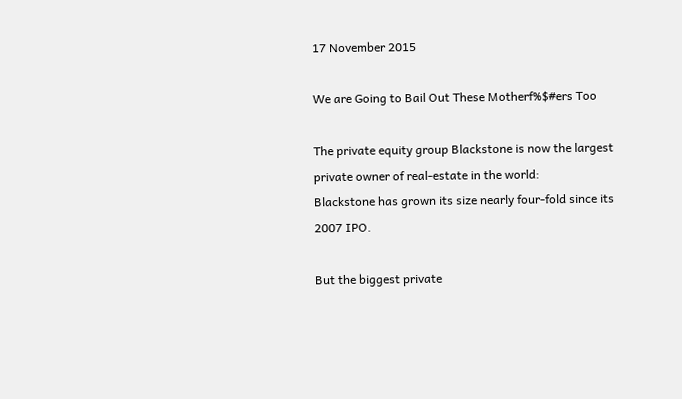17 November 2015

We are Going to Bail Out These Motherf%$#ers Too

The private equity group Blackstone is now the largest private owner of real-estate in the world:
Blackstone has grown its size nearly four-fold since its 2007 IPO.

But the biggest private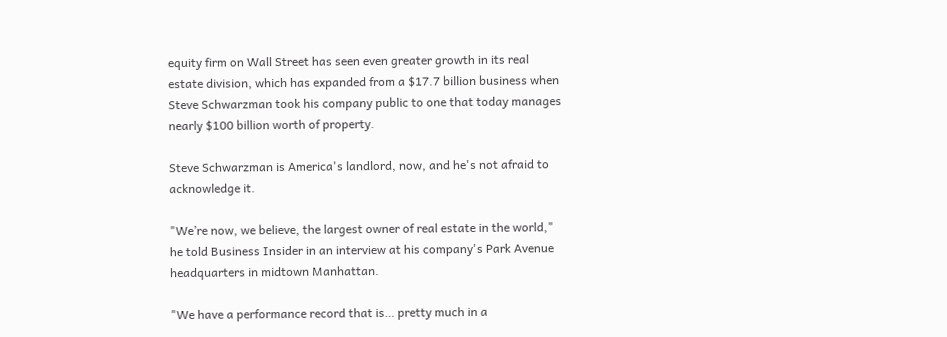equity firm on Wall Street has seen even greater growth in its real estate division, which has expanded from a $17.7 billion business when Steve Schwarzman took his company public to one that today manages nearly $100 billion worth of property.

Steve Schwarzman is America's landlord, now, and he's not afraid to acknowledge it.

"We’re now, we believe, the largest owner of real estate in the world," he told Business Insider in an interview at his company's Park Avenue headquarters in midtown Manhattan.

"We have a performance record that is… pretty much in a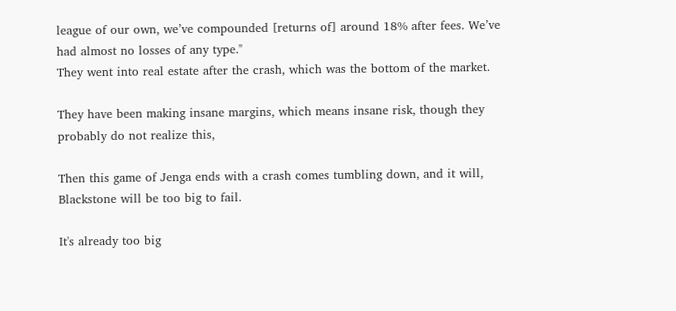league of our own, we’ve compounded [returns of] around 18% after fees. We’ve had almost no losses of any type."
They went into real estate after the crash, which was the bottom of the market.

They have been making insane margins, which means insane risk, though they probably do not realize this,

Then this game of Jenga ends with a crash comes tumbling down, and it will, Blackstone will be too big to fail.

It's already too big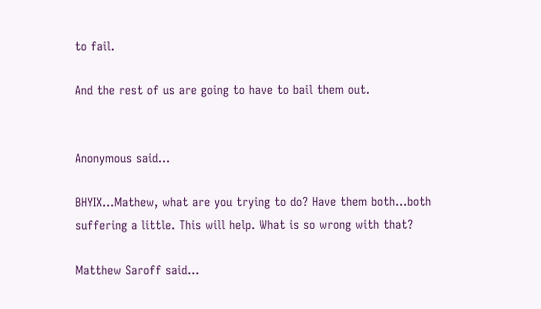to fail.

And the rest of us are going to have to bail them out.


Anonymous said...

BHYIX...Mathew, what are you trying to do? Have them both...both suffering a little. This will help. What is so wrong with that?

Matthew Saroff said...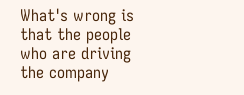What's wrong is that the people who are driving the company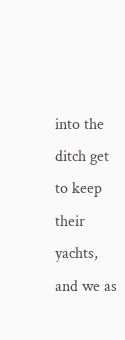into the ditch get to keep their yachts, and we as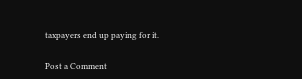taxpayers end up paying for it.

Post a Comment